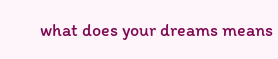what does your dreams means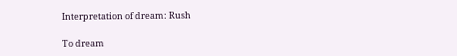Interpretation of dream: Rush

To dream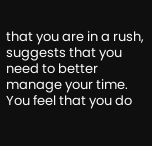that you are in a rush, suggests that you need to better manage your time. You feel that you do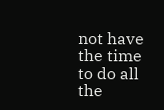not have the time to do all the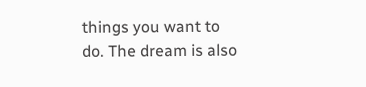things you want to do. The dream is also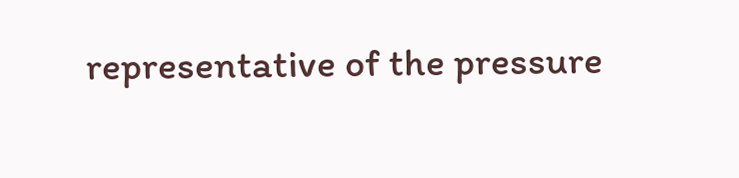representative of the pressure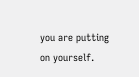you are putting on yourself.